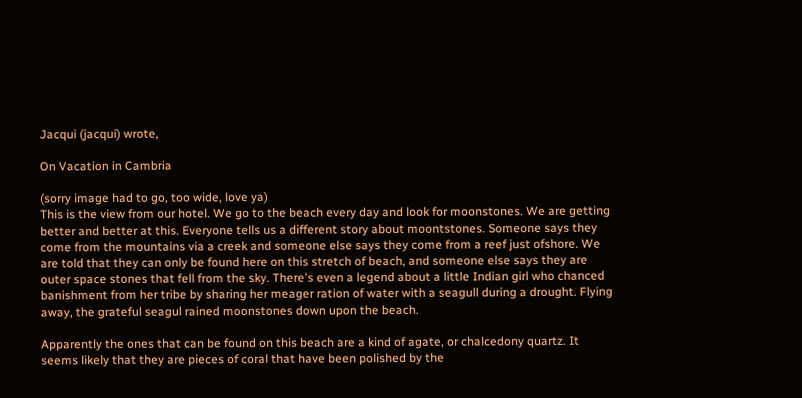Jacqui (jacqui) wrote,

On Vacation in Cambria

(sorry image had to go, too wide, love ya)
This is the view from our hotel. We go to the beach every day and look for moonstones. We are getting better and better at this. Everyone tells us a different story about moontstones. Someone says they come from the mountains via a creek and someone else says they come from a reef just ofshore. We are told that they can only be found here on this stretch of beach, and someone else says they are outer space stones that fell from the sky. There's even a legend about a little Indian girl who chanced banishment from her tribe by sharing her meager ration of water with a seagull during a drought. Flying away, the grateful seagul rained moonstones down upon the beach.

Apparently the ones that can be found on this beach are a kind of agate, or chalcedony quartz. It seems likely that they are pieces of coral that have been polished by the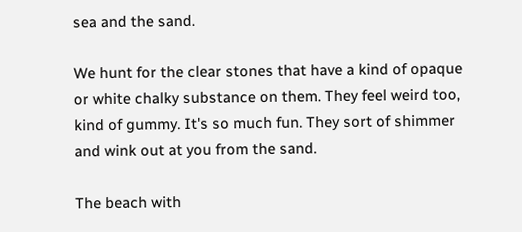sea and the sand.

We hunt for the clear stones that have a kind of opaque or white chalky substance on them. They feel weird too, kind of gummy. It's so much fun. They sort of shimmer and wink out at you from the sand.

The beach with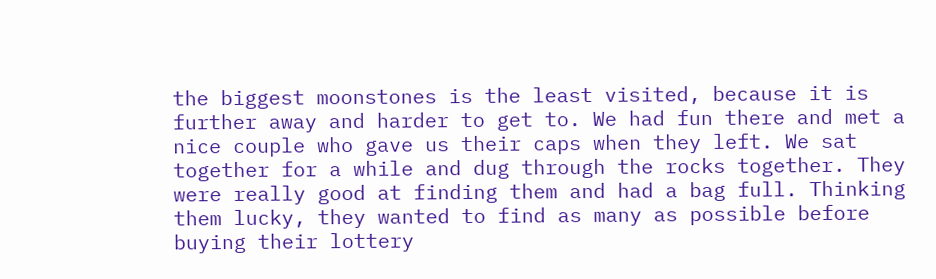the biggest moonstones is the least visited, because it is further away and harder to get to. We had fun there and met a nice couple who gave us their caps when they left. We sat together for a while and dug through the rocks together. They were really good at finding them and had a bag full. Thinking them lucky, they wanted to find as many as possible before buying their lottery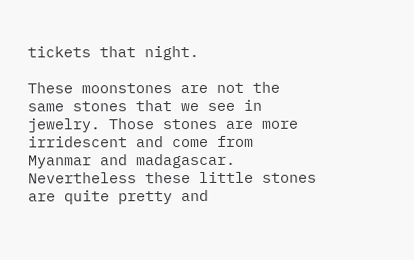tickets that night.

These moonstones are not the same stones that we see in jewelry. Those stones are more irridescent and come from Myanmar and madagascar. Nevertheless these little stones are quite pretty and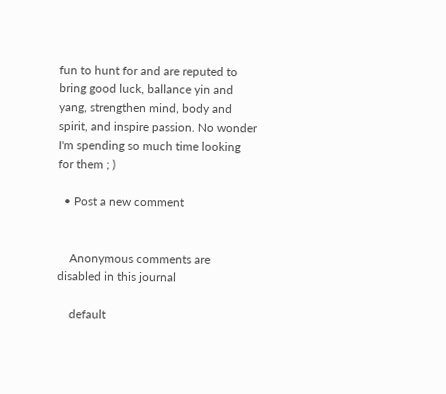fun to hunt for and are reputed to bring good luck, ballance yin and yang, strengthen mind, body and spirit, and inspire passion. No wonder I'm spending so much time looking for them ; )

  • Post a new comment


    Anonymous comments are disabled in this journal

    default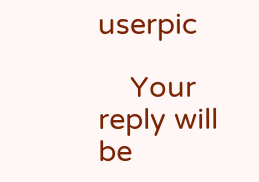userpic

    Your reply will be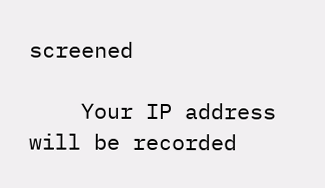screened

    Your IP address will be recorded